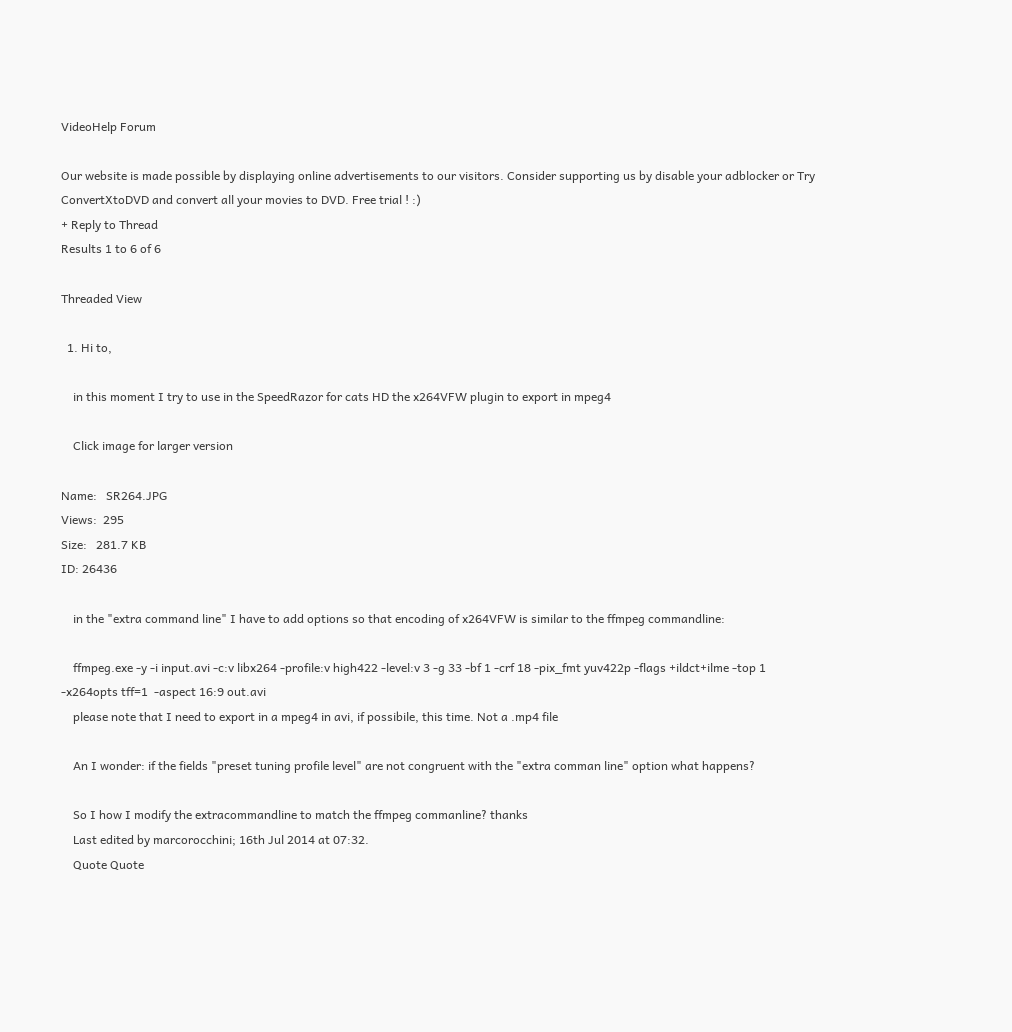VideoHelp Forum

Our website is made possible by displaying online advertisements to our visitors. Consider supporting us by disable your adblocker or Try ConvertXtoDVD and convert all your movies to DVD. Free trial ! :)
+ Reply to Thread
Results 1 to 6 of 6

Threaded View

  1. Hi to,

    in this moment I try to use in the SpeedRazor for cats HD the x264VFW plugin to export in mpeg4

    Click image for larger version

Name:   SR264.JPG
Views:  295
Size:   281.7 KB
ID: 26436

    in the "extra command line" I have to add options so that encoding of x264VFW is similar to the ffmpeg commandline:

    ffmpeg.exe -y -i input.avi -c:v libx264 -profile:v high422 -level:v 3 -g 33 -bf 1 -crf 18 -pix_fmt yuv422p -flags +ildct+ilme -top 1 -x264opts tff=1  -aspect 16:9 out.avi
    please note that I need to export in a mpeg4 in avi, if possibile, this time. Not a .mp4 file

    An I wonder: if the fields "preset tuning profile level" are not congruent with the "extra comman line" option what happens?

    So I how I modify the extracommandline to match the ffmpeg commanline? thanks
    Last edited by marcorocchini; 16th Jul 2014 at 07:32.
    Quote Quote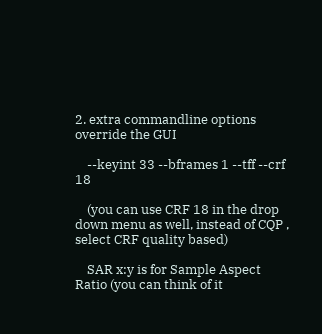2. extra commandline options override the GUI

    --keyint 33 --bframes 1 --tff --crf 18

    (you can use CRF 18 in the drop down menu as well, instead of CQP , select CRF quality based)

    SAR x:y is for Sample Aspect Ratio (you can think of it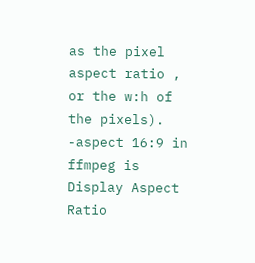as the pixel aspect ratio , or the w:h of the pixels). -aspect 16:9 in ffmpeg is Display Aspect Ratio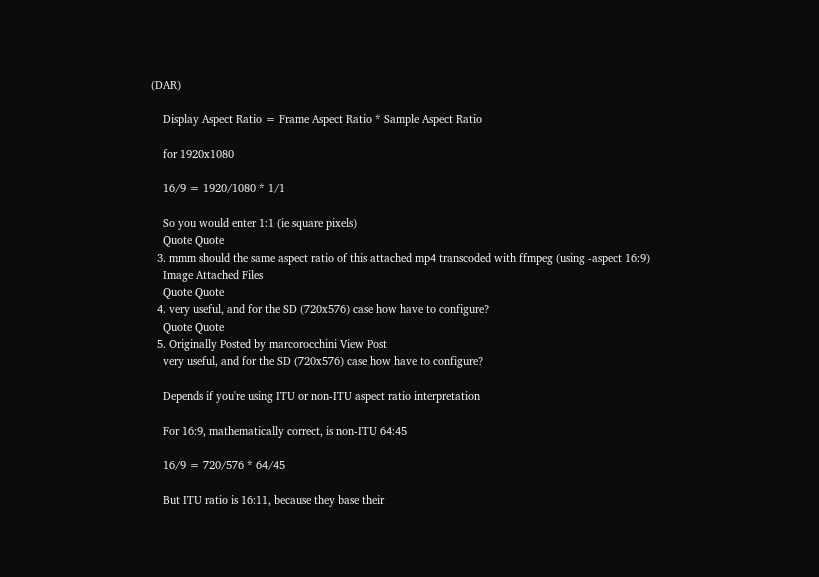(DAR)

    Display Aspect Ratio = Frame Aspect Ratio * Sample Aspect Ratio

    for 1920x1080

    16/9 = 1920/1080 * 1/1

    So you would enter 1:1 (ie square pixels)
    Quote Quote
  3. mmm should the same aspect ratio of this attached mp4 transcoded with ffmpeg (using -aspect 16:9)
    Image Attached Files
    Quote Quote
  4. very useful, and for the SD (720x576) case how have to configure?
    Quote Quote
  5. Originally Posted by marcorocchini View Post
    very useful, and for the SD (720x576) case how have to configure?

    Depends if you're using ITU or non-ITU aspect ratio interpretation

    For 16:9, mathematically correct, is non-ITU 64:45

    16/9 = 720/576 * 64/45

    But ITU ratio is 16:11, because they base their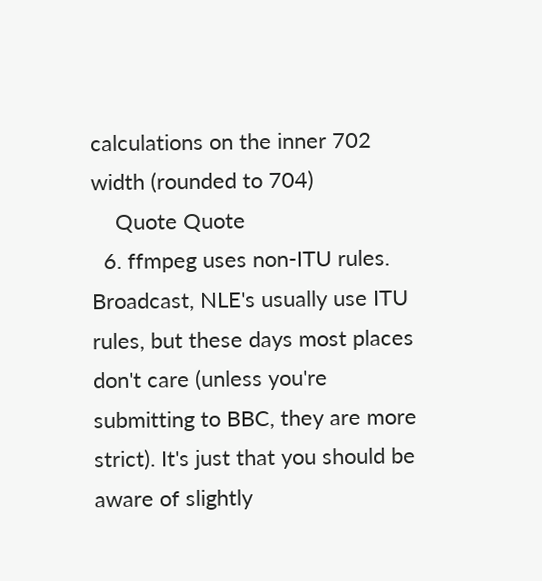calculations on the inner 702 width (rounded to 704)
    Quote Quote
  6. ffmpeg uses non-ITU rules. Broadcast, NLE's usually use ITU rules, but these days most places don't care (unless you're submitting to BBC, they are more strict). It's just that you should be aware of slightly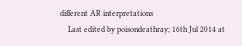different AR interpretations
    Last edited by poisondeathray; 16th Jul 2014 at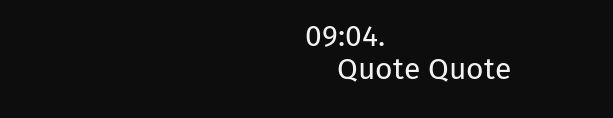09:04.
    Quote Quote